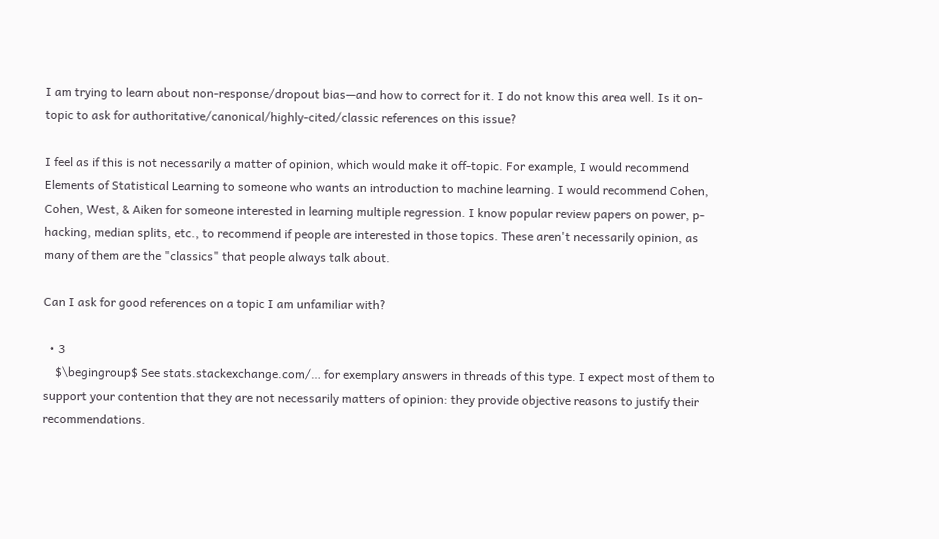I am trying to learn about non-response/dropout bias—and how to correct for it. I do not know this area well. Is it on-topic to ask for authoritative/canonical/highly-cited/classic references on this issue?

I feel as if this is not necessarily a matter of opinion, which would make it off-topic. For example, I would recommend Elements of Statistical Learning to someone who wants an introduction to machine learning. I would recommend Cohen, Cohen, West, & Aiken for someone interested in learning multiple regression. I know popular review papers on power, p-hacking, median splits, etc., to recommend if people are interested in those topics. These aren't necessarily opinion, as many of them are the "classics" that people always talk about.

Can I ask for good references on a topic I am unfamiliar with?

  • 3
    $\begingroup$ See stats.stackexchange.com/… for exemplary answers in threads of this type. I expect most of them to support your contention that they are not necessarily matters of opinion: they provide objective reasons to justify their recommendations.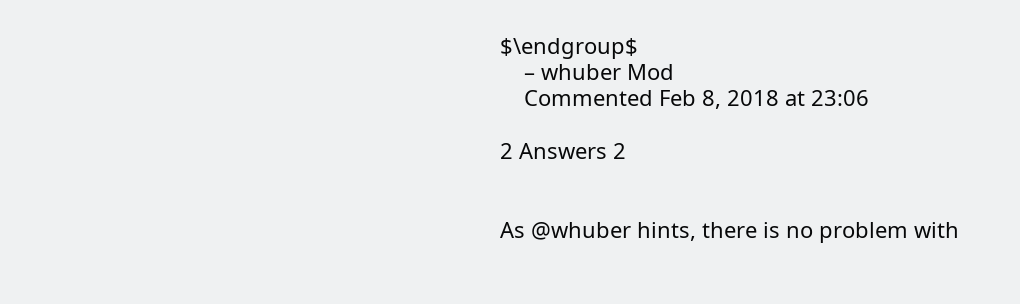$\endgroup$
    – whuber Mod
    Commented Feb 8, 2018 at 23:06

2 Answers 2


As @whuber hints, there is no problem with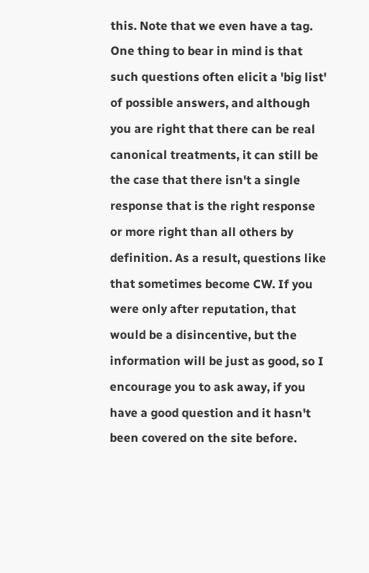this. Note that we even have a tag. One thing to bear in mind is that such questions often elicit a 'big list' of possible answers, and although you are right that there can be real canonical treatments, it can still be the case that there isn't a single response that is the right response or more right than all others by definition. As a result, questions like that sometimes become CW. If you were only after reputation, that would be a disincentive, but the information will be just as good, so I encourage you to ask away, if you have a good question and it hasn't been covered on the site before.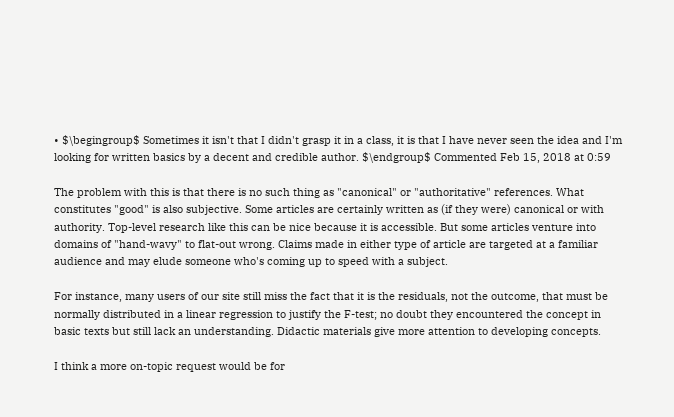• $\begingroup$ Sometimes it isn't that I didn't grasp it in a class, it is that I have never seen the idea and I'm looking for written basics by a decent and credible author. $\endgroup$ Commented Feb 15, 2018 at 0:59

The problem with this is that there is no such thing as "canonical" or "authoritative" references. What constitutes "good" is also subjective. Some articles are certainly written as (if they were) canonical or with authority. Top-level research like this can be nice because it is accessible. But some articles venture into domains of "hand-wavy" to flat-out wrong. Claims made in either type of article are targeted at a familiar audience and may elude someone who's coming up to speed with a subject.

For instance, many users of our site still miss the fact that it is the residuals, not the outcome, that must be normally distributed in a linear regression to justify the F-test; no doubt they encountered the concept in basic texts but still lack an understanding. Didactic materials give more attention to developing concepts.

I think a more on-topic request would be for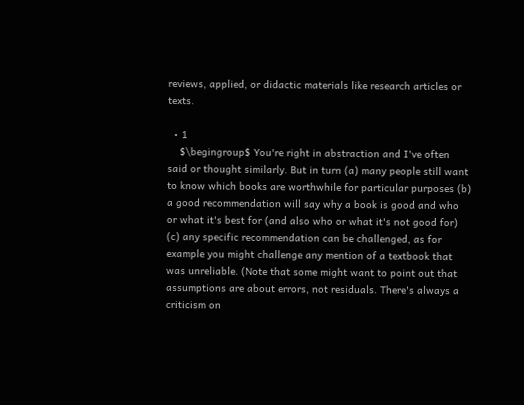reviews, applied, or didactic materials like research articles or texts.

  • 1
    $\begingroup$ You're right in abstraction and I've often said or thought similarly. But in turn (a) many people still want to know which books are worthwhile for particular purposes (b) a good recommendation will say why a book is good and who or what it's best for (and also who or what it's not good for) (c) any specific recommendation can be challenged, as for example you might challenge any mention of a textbook that was unreliable. (Note that some might want to point out that assumptions are about errors, not residuals. There's always a criticism on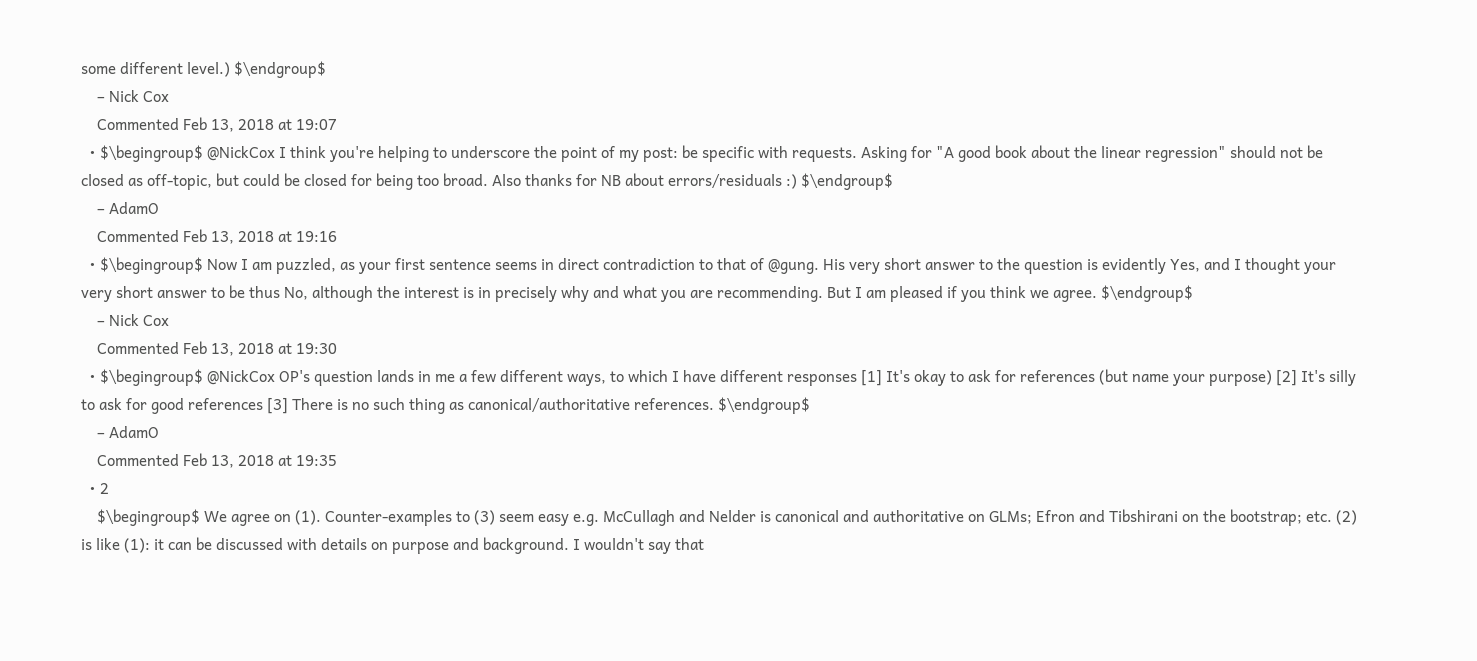some different level.) $\endgroup$
    – Nick Cox
    Commented Feb 13, 2018 at 19:07
  • $\begingroup$ @NickCox I think you're helping to underscore the point of my post: be specific with requests. Asking for "A good book about the linear regression" should not be closed as off-topic, but could be closed for being too broad. Also thanks for NB about errors/residuals :) $\endgroup$
    – AdamO
    Commented Feb 13, 2018 at 19:16
  • $\begingroup$ Now I am puzzled, as your first sentence seems in direct contradiction to that of @gung. His very short answer to the question is evidently Yes, and I thought your very short answer to be thus No, although the interest is in precisely why and what you are recommending. But I am pleased if you think we agree. $\endgroup$
    – Nick Cox
    Commented Feb 13, 2018 at 19:30
  • $\begingroup$ @NickCox OP's question lands in me a few different ways, to which I have different responses [1] It's okay to ask for references (but name your purpose) [2] It's silly to ask for good references [3] There is no such thing as canonical/authoritative references. $\endgroup$
    – AdamO
    Commented Feb 13, 2018 at 19:35
  • 2
    $\begingroup$ We agree on (1). Counter-examples to (3) seem easy e.g. McCullagh and Nelder is canonical and authoritative on GLMs; Efron and Tibshirani on the bootstrap; etc. (2) is like (1): it can be discussed with details on purpose and background. I wouldn't say that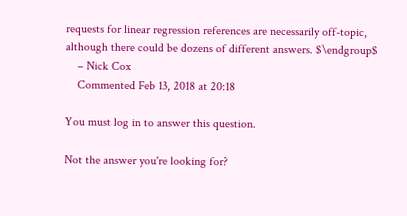requests for linear regression references are necessarily off-topic, although there could be dozens of different answers. $\endgroup$
    – Nick Cox
    Commented Feb 13, 2018 at 20:18

You must log in to answer this question.

Not the answer you're looking for?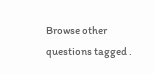Browse other questions tagged .